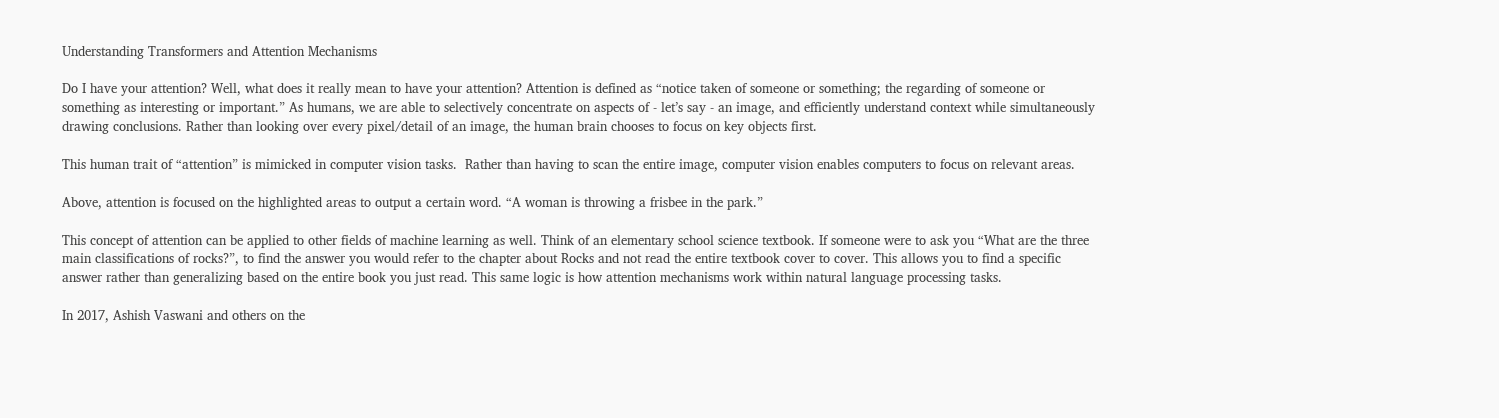Understanding Transformers and Attention Mechanisms

Do I have your attention? Well, what does it really mean to have your attention? Attention is defined as “notice taken of someone or something; the regarding of someone or something as interesting or important.” As humans, we are able to selectively concentrate on aspects of - let’s say - an image, and efficiently understand context while simultaneously drawing conclusions. Rather than looking over every pixel/detail of an image, the human brain chooses to focus on key objects first.

This human trait of “attention” is mimicked in computer vision tasks.  Rather than having to scan the entire image, computer vision enables computers to focus on relevant areas.

Above, attention is focused on the highlighted areas to output a certain word. “A woman is throwing a frisbee in the park.”

This concept of attention can be applied to other fields of machine learning as well. Think of an elementary school science textbook. If someone were to ask you “What are the three main classifications of rocks?”, to find the answer you would refer to the chapter about Rocks and not read the entire textbook cover to cover. This allows you to find a specific answer rather than generalizing based on the entire book you just read. This same logic is how attention mechanisms work within natural language processing tasks.

In 2017, Ashish Vaswani and others on the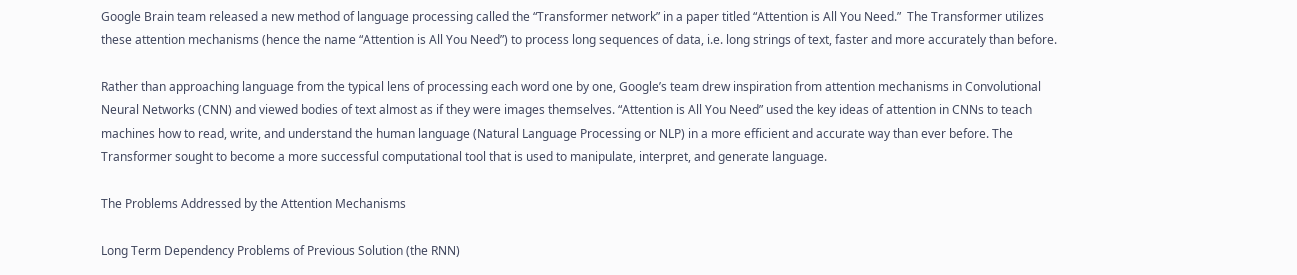Google Brain team released a new method of language processing called the “Transformer network” in a paper titled “Attention is All You Need.”  The Transformer utilizes these attention mechanisms (hence the name “Attention is All You Need”) to process long sequences of data, i.e. long strings of text, faster and more accurately than before.

Rather than approaching language from the typical lens of processing each word one by one, Google’s team drew inspiration from attention mechanisms in Convolutional Neural Networks (CNN) and viewed bodies of text almost as if they were images themselves. “Attention is All You Need” used the key ideas of attention in CNNs to teach machines how to read, write, and understand the human language (Natural Language Processing or NLP) in a more efficient and accurate way than ever before. The Transformer sought to become a more successful computational tool that is used to manipulate, interpret, and generate language.

The Problems Addressed by the Attention Mechanisms

Long Term Dependency Problems of Previous Solution (the RNN)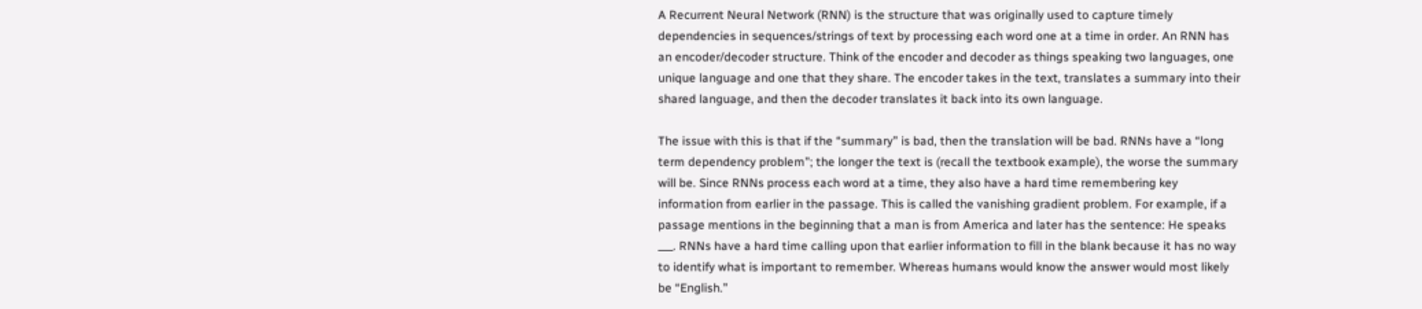A Recurrent Neural Network (RNN) is the structure that was originally used to capture timely dependencies in sequences/strings of text by processing each word one at a time in order. An RNN has an encoder/decoder structure. Think of the encoder and decoder as things speaking two languages, one unique language and one that they share. The encoder takes in the text, translates a summary into their shared language, and then the decoder translates it back into its own language.

The issue with this is that if the “summary” is bad, then the translation will be bad. RNNs have a “long term dependency problem”; the longer the text is (recall the textbook example), the worse the summary will be. Since RNNs process each word at a time, they also have a hard time remembering key information from earlier in the passage. This is called the vanishing gradient problem. For example, if a passage mentions in the beginning that a man is from America and later has the sentence: He speaks ___. RNNs have a hard time calling upon that earlier information to fill in the blank because it has no way to identify what is important to remember. Whereas humans would know the answer would most likely be “English.”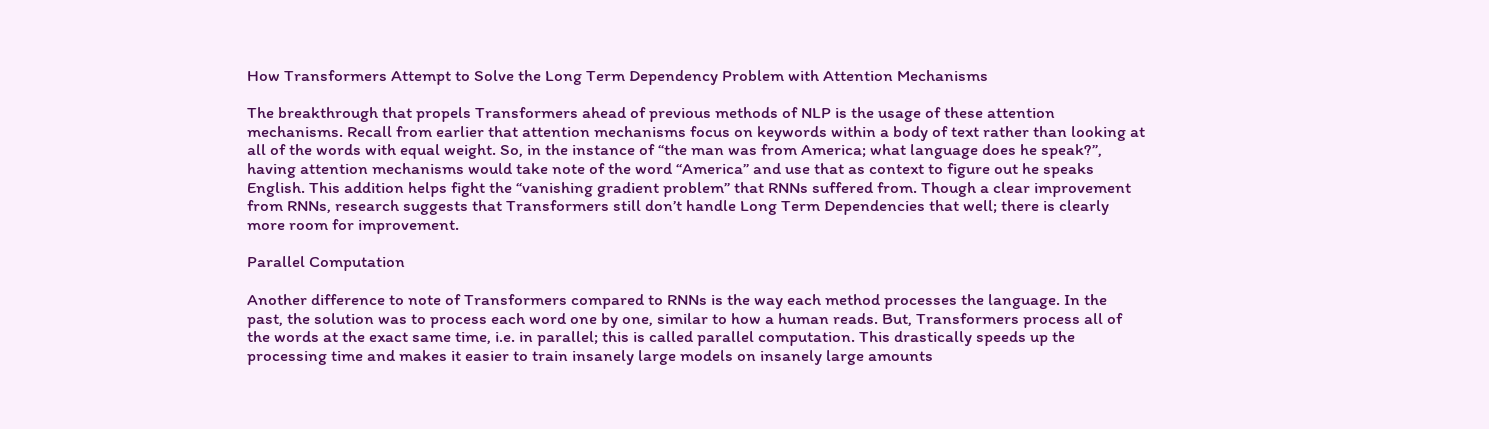How Transformers Attempt to Solve the Long Term Dependency Problem with Attention Mechanisms

The breakthrough that propels Transformers ahead of previous methods of NLP is the usage of these attention mechanisms. Recall from earlier that attention mechanisms focus on keywords within a body of text rather than looking at all of the words with equal weight. So, in the instance of “the man was from America; what language does he speak?”, having attention mechanisms would take note of the word “America” and use that as context to figure out he speaks English. This addition helps fight the “vanishing gradient problem” that RNNs suffered from. Though a clear improvement from RNNs, research suggests that Transformers still don’t handle Long Term Dependencies that well; there is clearly more room for improvement.

Parallel Computation

Another difference to note of Transformers compared to RNNs is the way each method processes the language. In the past, the solution was to process each word one by one, similar to how a human reads. But, Transformers process all of the words at the exact same time, i.e. in parallel; this is called parallel computation. This drastically speeds up the processing time and makes it easier to train insanely large models on insanely large amounts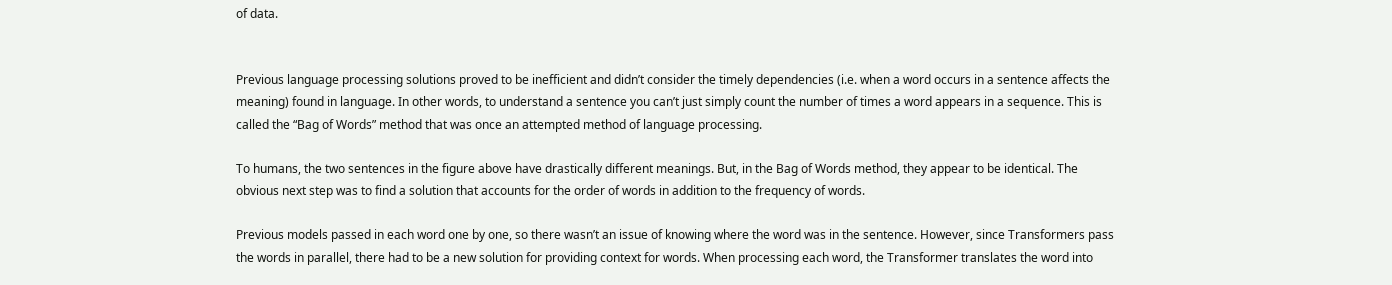of data.


Previous language processing solutions proved to be inefficient and didn’t consider the timely dependencies (i.e. when a word occurs in a sentence affects the meaning) found in language. In other words, to understand a sentence you can’t just simply count the number of times a word appears in a sequence. This is called the “Bag of Words” method that was once an attempted method of language processing.

To humans, the two sentences in the figure above have drastically different meanings. But, in the Bag of Words method, they appear to be identical. The obvious next step was to find a solution that accounts for the order of words in addition to the frequency of words.

Previous models passed in each word one by one, so there wasn’t an issue of knowing where the word was in the sentence. However, since Transformers pass the words in parallel, there had to be a new solution for providing context for words. When processing each word, the Transformer translates the word into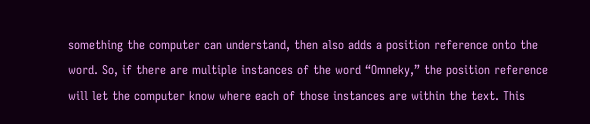something the computer can understand, then also adds a position reference onto the word. So, if there are multiple instances of the word “Omneky,” the position reference will let the computer know where each of those instances are within the text. This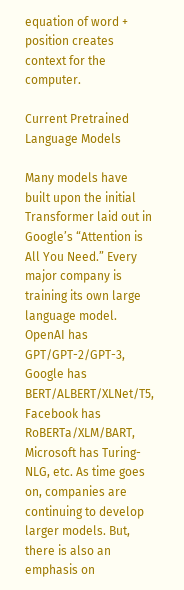equation of word + position creates context for the computer.

Current Pretrained Language Models

Many models have built upon the initial Transformer laid out in Google’s “Attention is All You Need.” Every major company is training its own large language model. OpenAI has GPT/GPT-2/GPT-3, Google has BERT/ALBERT/XLNet/T5, Facebook has RoBERTa/XLM/BART, Microsoft has Turing-NLG, etc. As time goes on, companies are continuing to develop larger models. But, there is also an emphasis on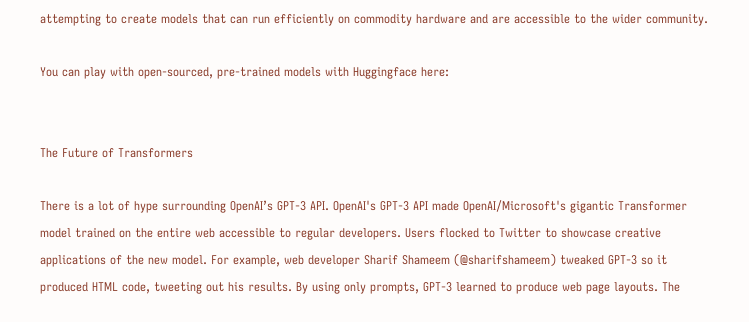attempting to create models that can run efficiently on commodity hardware and are accessible to the wider community.

You can play with open-sourced, pre-trained models with Huggingface here:


The Future of Transformers

There is a lot of hype surrounding OpenAI’s GPT-3 API. OpenAI's GPT-3 API made OpenAI/Microsoft's gigantic Transformer model trained on the entire web accessible to regular developers. Users flocked to Twitter to showcase creative applications of the new model. For example, web developer Sharif Shameem (@sharifshameem) tweaked GPT-3 so it produced HTML code, tweeting out his results. By using only prompts, GPT-3 learned to produce web page layouts. The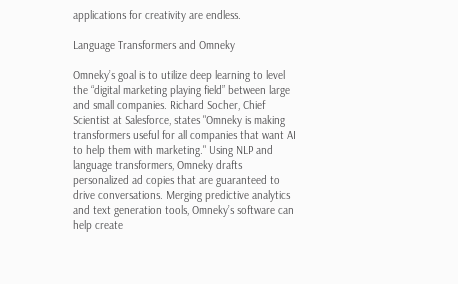applications for creativity are endless.

Language Transformers and Omneky

Omneky’s goal is to utilize deep learning to level the “digital marketing playing field” between large and small companies. Richard Socher, Chief Scientist at Salesforce, states "Omneky is making transformers useful for all companies that want AI to help them with marketing." Using NLP and language transformers, Omneky drafts personalized ad copies that are guaranteed to drive conversations. Merging predictive analytics and text generation tools, Omneky’s software can help create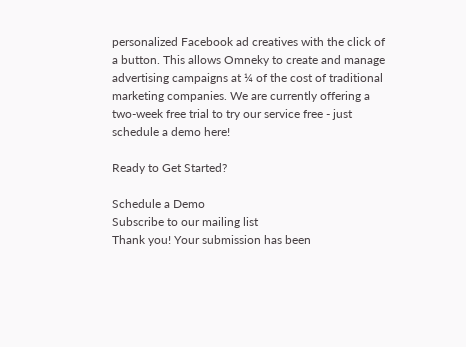personalized Facebook ad creatives with the click of a button. This allows Omneky to create and manage advertising campaigns at ¼ of the cost of traditional marketing companies. We are currently offering a two-week free trial to try our service free - just schedule a demo here!

Ready to Get Started?

Schedule a Demo
Subscribe to our mailing list
Thank you! Your submission has been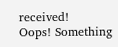received!
Oops! Something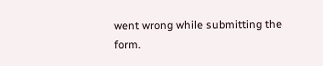went wrong while submitting the form.